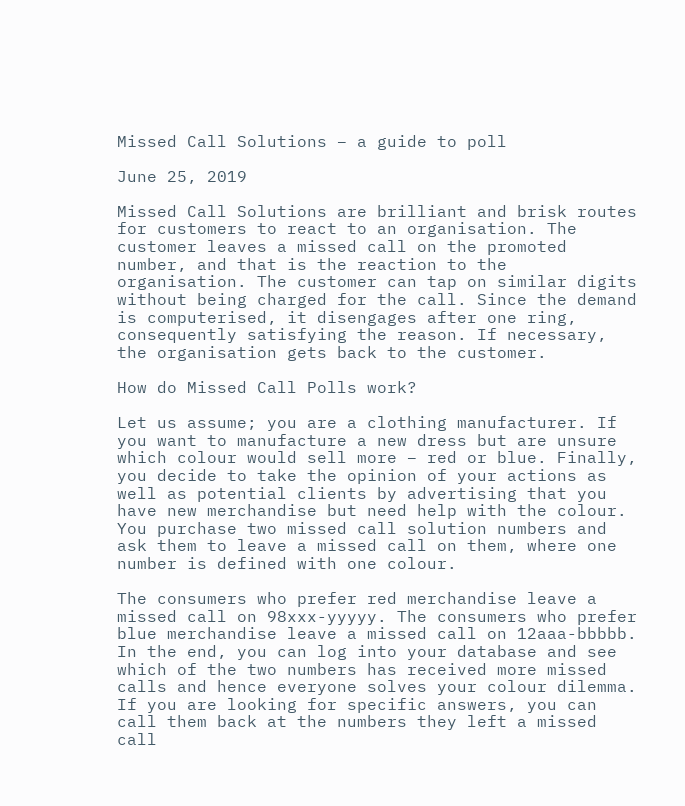Missed Call Solutions – a guide to poll

June 25, 2019

Missed Call Solutions are brilliant and brisk routes for customers to react to an organisation. The customer leaves a missed call on the promoted number, and that is the reaction to the organisation. The customer can tap on similar digits without being charged for the call. Since the demand is computerised, it disengages after one ring, consequently satisfying the reason. If necessary, the organisation gets back to the customer.

How do Missed Call Polls work?

Let us assume; you are a clothing manufacturer. If you want to manufacture a new dress but are unsure which colour would sell more – red or blue. Finally, you decide to take the opinion of your actions as well as potential clients by advertising that you have new merchandise but need help with the colour. You purchase two missed call solution numbers and ask them to leave a missed call on them, where one number is defined with one colour.

The consumers who prefer red merchandise leave a missed call on 98xxx-yyyyy. The consumers who prefer blue merchandise leave a missed call on 12aaa-bbbbb. In the end, you can log into your database and see which of the two numbers has received more missed calls and hence everyone solves your colour dilemma. If you are looking for specific answers, you can call them back at the numbers they left a missed call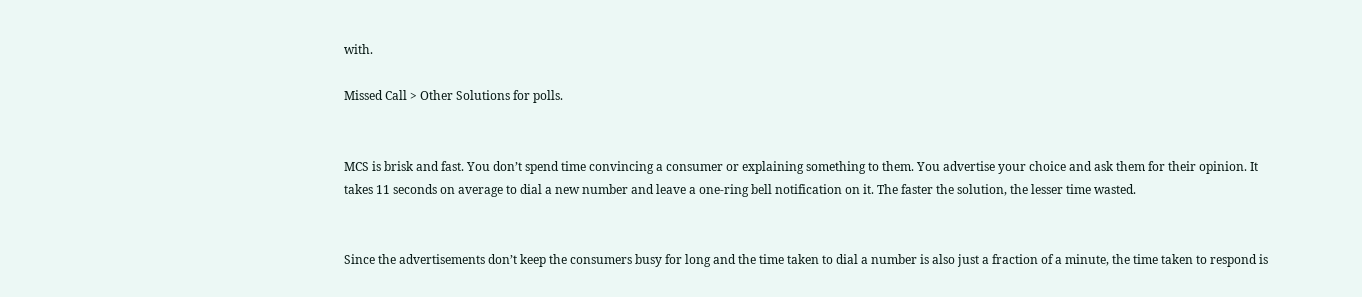with.

Missed Call > Other Solutions for polls.


MCS is brisk and fast. You don’t spend time convincing a consumer or explaining something to them. You advertise your choice and ask them for their opinion. It takes 11 seconds on average to dial a new number and leave a one-ring bell notification on it. The faster the solution, the lesser time wasted.


Since the advertisements don’t keep the consumers busy for long and the time taken to dial a number is also just a fraction of a minute, the time taken to respond is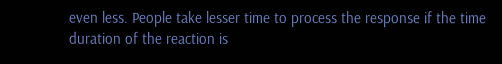even less. People take lesser time to process the response if the time duration of the reaction is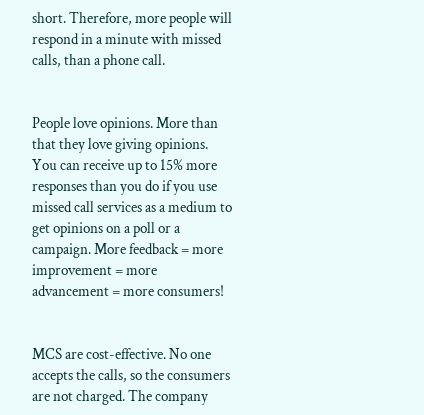short. Therefore, more people will respond in a minute with missed calls, than a phone call.


People love opinions. More than that they love giving opinions. You can receive up to 15% more responses than you do if you use missed call services as a medium to get opinions on a poll or a campaign. More feedback = more improvement = more advancement = more consumers!


MCS are cost-effective. No one accepts the calls, so the consumers are not charged. The company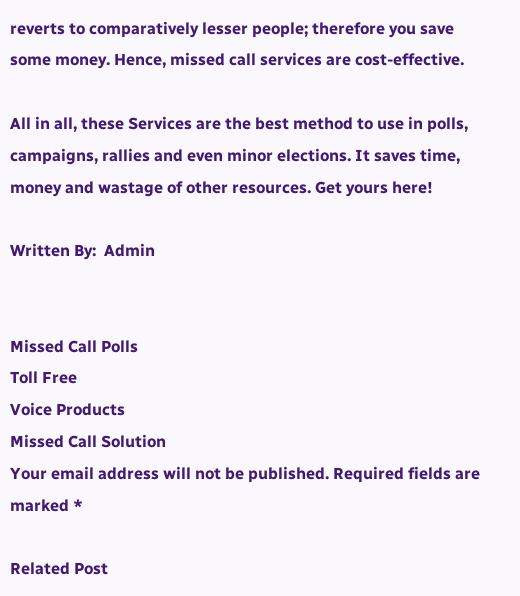reverts to comparatively lesser people; therefore you save some money. Hence, missed call services are cost-effective.

All in all, these Services are the best method to use in polls, campaigns, rallies and even minor elections. It saves time, money and wastage of other resources. Get yours here!

Written By:  Admin


Missed Call Polls
Toll Free
Voice Products
Missed Call Solution
Your email address will not be published. Required fields are marked *

Related Post